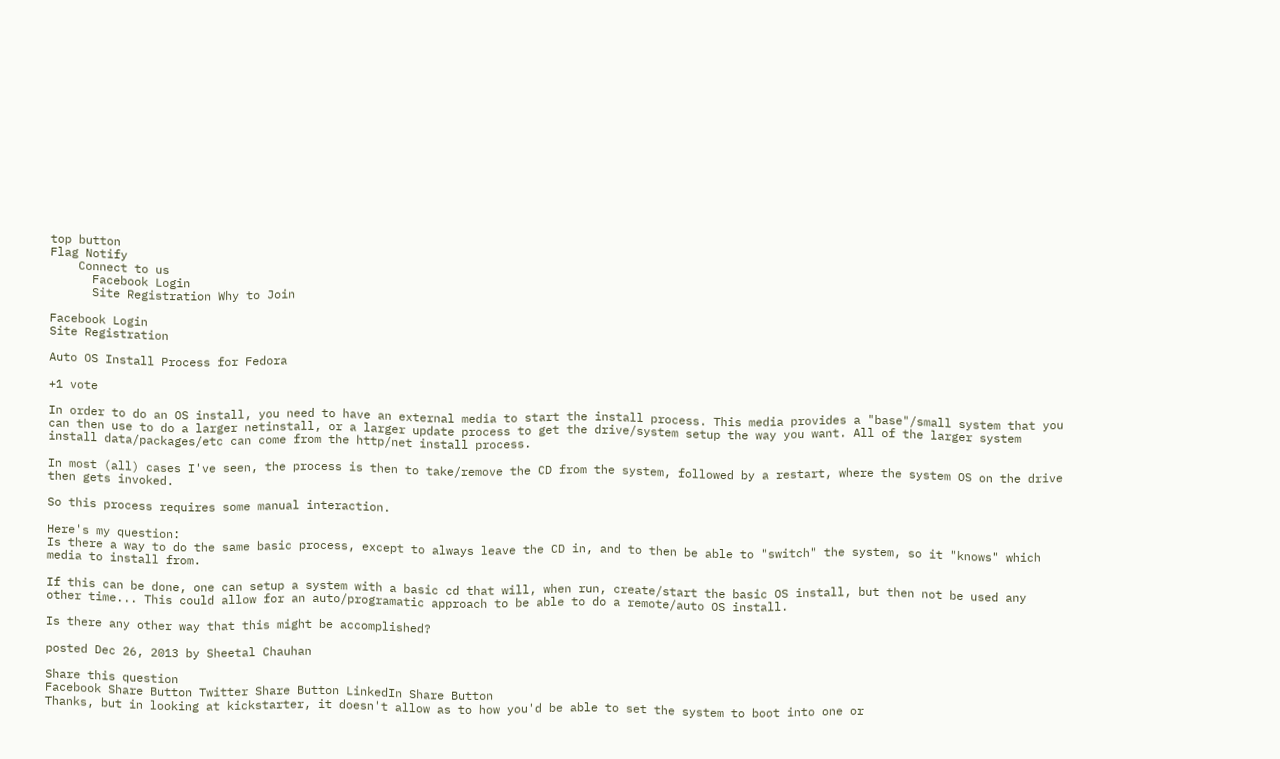top button
Flag Notify
    Connect to us
      Facebook Login
      Site Registration Why to Join

Facebook Login
Site Registration

Auto OS Install Process for Fedora

+1 vote

In order to do an OS install, you need to have an external media to start the install process. This media provides a "base"/small system that you can then use to do a larger netinstall, or a larger update process to get the drive/system setup the way you want. All of the larger system install data/packages/etc can come from the http/net install process.

In most (all) cases I've seen, the process is then to take/remove the CD from the system, followed by a restart, where the system OS on the drive then gets invoked.

So this process requires some manual interaction.

Here's my question:
Is there a way to do the same basic process, except to always leave the CD in, and to then be able to "switch" the system, so it "knows" which media to install from.

If this can be done, one can setup a system with a basic cd that will, when run, create/start the basic OS install, but then not be used any other time... This could allow for an auto/programatic approach to be able to do a remote/auto OS install.

Is there any other way that this might be accomplished?

posted Dec 26, 2013 by Sheetal Chauhan

Share this question
Facebook Share Button Twitter Share Button LinkedIn Share Button
Thanks, but in looking at kickstarter, it doesn't allow as to how you'd be able to set the system to boot into one or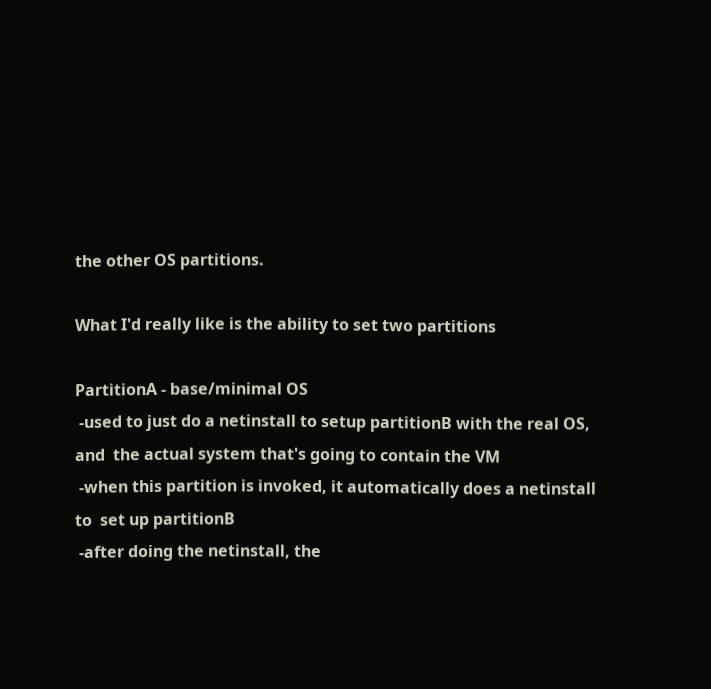the other OS partitions.

What I'd really like is the ability to set two partitions

PartitionA - base/minimal OS
 -used to just do a netinstall to setup partitionB with the real OS, and  the actual system that's going to contain the VM
 -when this partition is invoked, it automatically does a netinstall to  set up partitionB
 -after doing the netinstall, the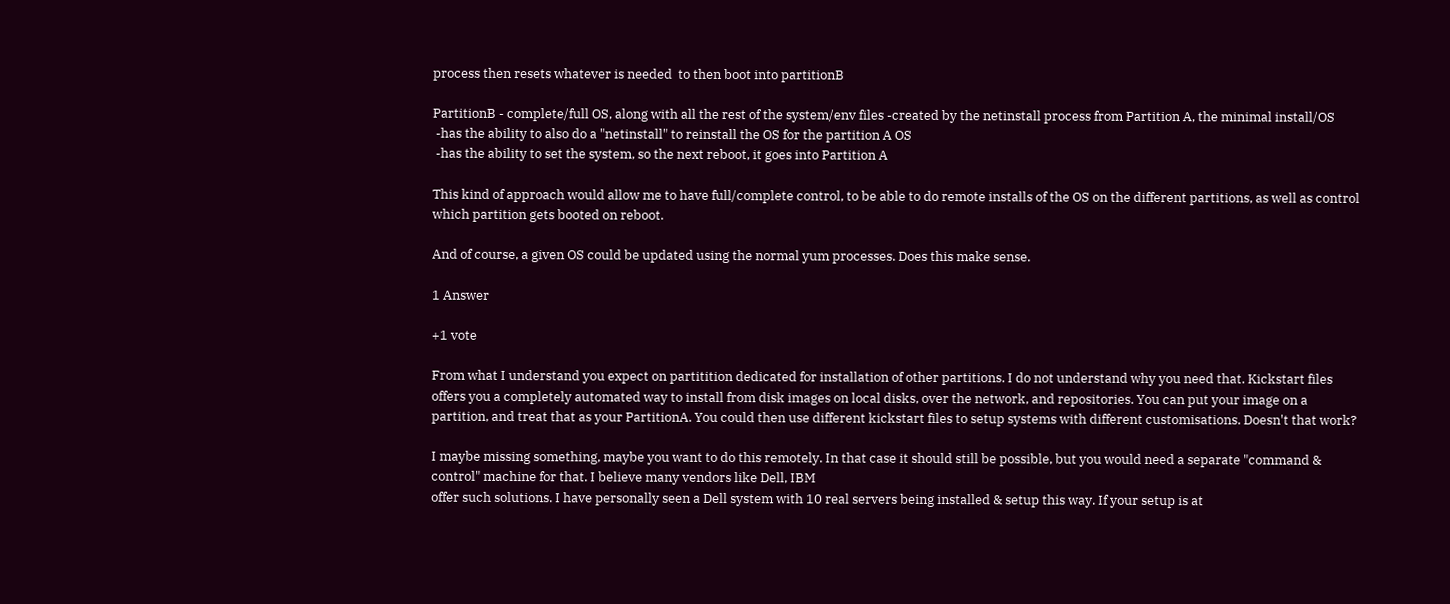process then resets whatever is needed  to then boot into partitionB

PartitionB - complete/full OS, along with all the rest of the system/env files -created by the netinstall process from Partition A, the minimal install/OS
 -has the ability to also do a "netinstall" to reinstall the OS for the partition A OS
 -has the ability to set the system, so the next reboot, it goes into Partition A

This kind of approach would allow me to have full/complete control, to be able to do remote installs of the OS on the different partitions, as well as control which partition gets booted on reboot.

And of course, a given OS could be updated using the normal yum processes. Does this make sense.

1 Answer

+1 vote

From what I understand you expect on partitition dedicated for installation of other partitions. I do not understand why you need that. Kickstart files offers you a completely automated way to install from disk images on local disks, over the network, and repositories. You can put your image on a partition, and treat that as your PartitionA. You could then use different kickstart files to setup systems with different customisations. Doesn't that work?

I maybe missing something, maybe you want to do this remotely. In that case it should still be possible, but you would need a separate "command & control" machine for that. I believe many vendors like Dell, IBM
offer such solutions. I have personally seen a Dell system with 10 real servers being installed & setup this way. If your setup is at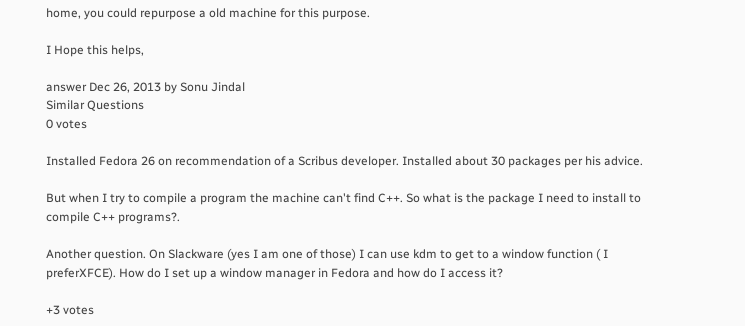home, you could repurpose a old machine for this purpose.

I Hope this helps,

answer Dec 26, 2013 by Sonu Jindal
Similar Questions
0 votes

Installed Fedora 26 on recommendation of a Scribus developer. Installed about 30 packages per his advice.

But when I try to compile a program the machine can't find C++. So what is the package I need to install to compile C++ programs?.

Another question. On Slackware (yes I am one of those) I can use kdm to get to a window function ( I preferXFCE). How do I set up a window manager in Fedora and how do I access it?

+3 votes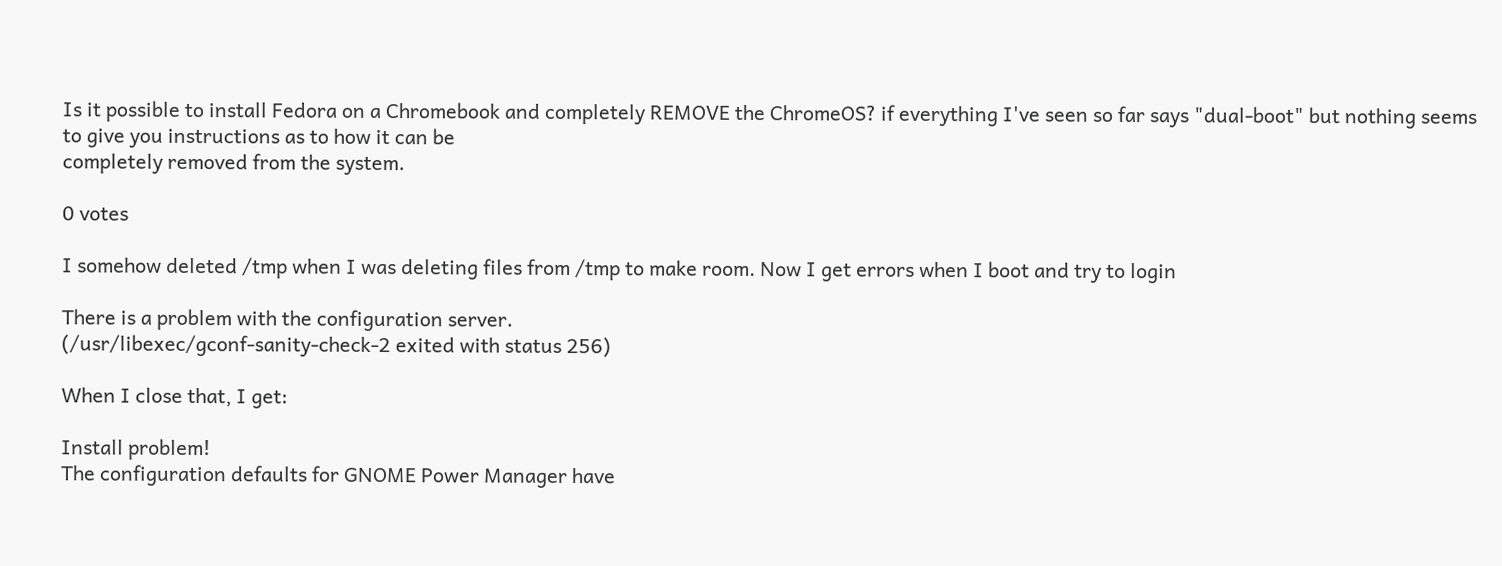Is it possible to install Fedora on a Chromebook and completely REMOVE the ChromeOS? if everything I've seen so far says "dual-boot" but nothing seems to give you instructions as to how it can be
completely removed from the system.

0 votes

I somehow deleted /tmp when I was deleting files from /tmp to make room. Now I get errors when I boot and try to login

There is a problem with the configuration server.
(/usr/libexec/gconf-sanity-check-2 exited with status 256)

When I close that, I get:

Install problem!
The configuration defaults for GNOME Power Manager have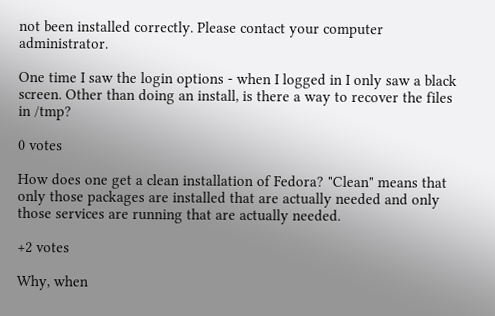not been installed correctly. Please contact your computer administrator.

One time I saw the login options - when I logged in I only saw a black screen. Other than doing an install, is there a way to recover the files in /tmp?

0 votes

How does one get a clean installation of Fedora? "Clean" means that only those packages are installed that are actually needed and only those services are running that are actually needed.

+2 votes

Why, when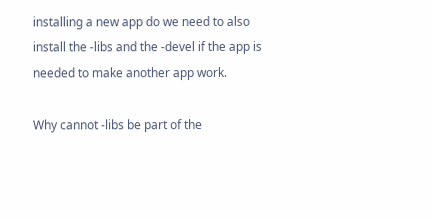installing a new app do we need to also install the -libs and the -devel if the app is needed to make another app work.

Why cannot -libs be part of the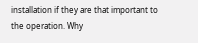installation if they are that important to the operation. Why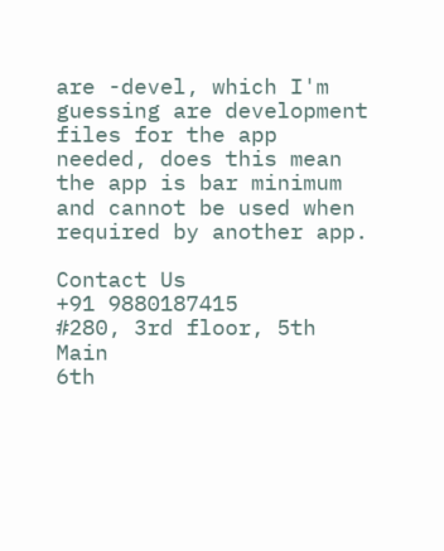are -devel, which I'm guessing are development files for the app needed, does this mean the app is bar minimum and cannot be used when required by another app.

Contact Us
+91 9880187415
#280, 3rd floor, 5th Main
6th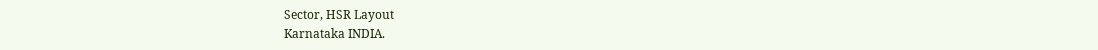Sector, HSR Layout
Karnataka INDIA.